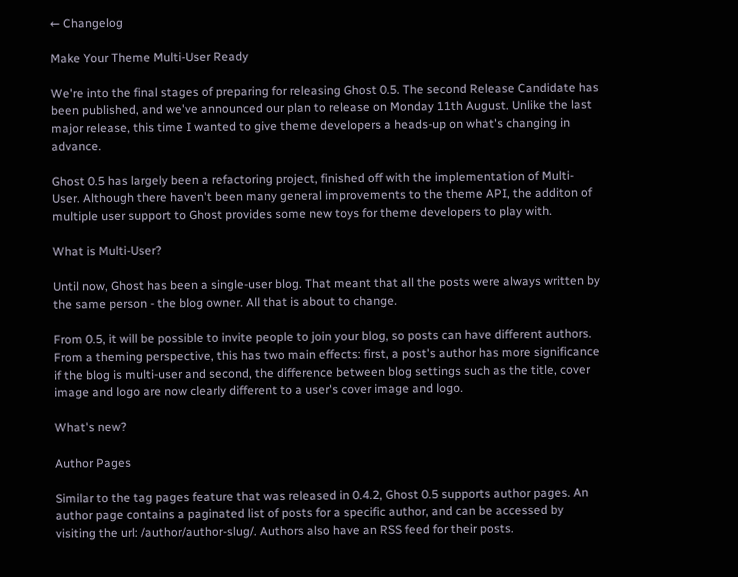← Changelog

Make Your Theme Multi-User Ready

We're into the final stages of preparing for releasing Ghost 0.5. The second Release Candidate has been published, and we've announced our plan to release on Monday 11th August. Unlike the last major release, this time I wanted to give theme developers a heads-up on what's changing in advance.

Ghost 0.5 has largely been a refactoring project, finished off with the implementation of Multi-User. Although there haven't been many general improvements to the theme API, the additon of multiple user support to Ghost provides some new toys for theme developers to play with.

What is Multi-User?

Until now, Ghost has been a single-user blog. That meant that all the posts were always written by the same person - the blog owner. All that is about to change.

From 0.5, it will be possible to invite people to join your blog, so posts can have different authors. From a theming perspective, this has two main effects: first, a post's author has more significance if the blog is multi-user and second, the difference between blog settings such as the title, cover image and logo are now clearly different to a user's cover image and logo.

What's new?

Author Pages

Similar to the tag pages feature that was released in 0.4.2, Ghost 0.5 supports author pages. An author page contains a paginated list of posts for a specific author, and can be accessed by visiting the url: /author/author-slug/. Authors also have an RSS feed for their posts.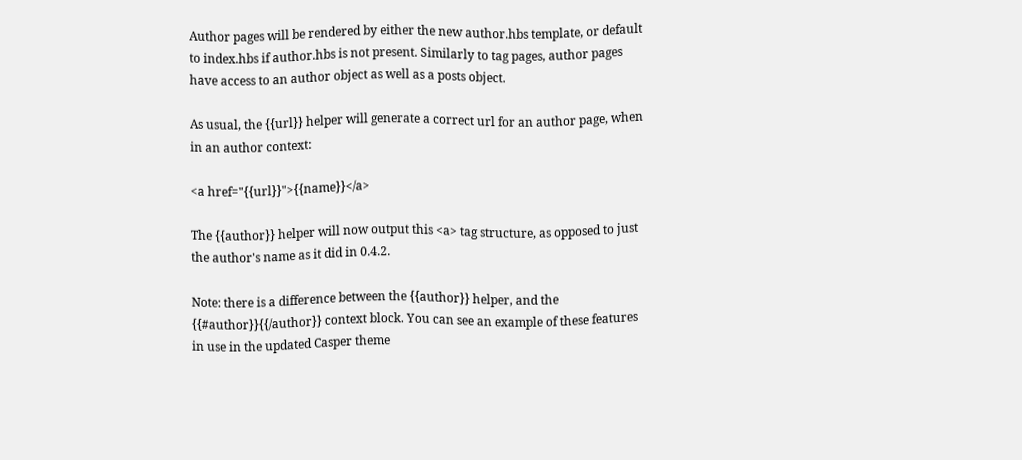Author pages will be rendered by either the new author.hbs template, or default to index.hbs if author.hbs is not present. Similarly to tag pages, author pages have access to an author object as well as a posts object.

As usual, the {{url}} helper will generate a correct url for an author page, when in an author context:

<a href="{{url}}">{{name}}</a>

The {{author}} helper will now output this <a> tag structure, as opposed to just the author's name as it did in 0.4.2.

Note: there is a difference between the {{author}} helper, and the {{#author}}{{/author}} context block. You can see an example of these features in use in the updated Casper theme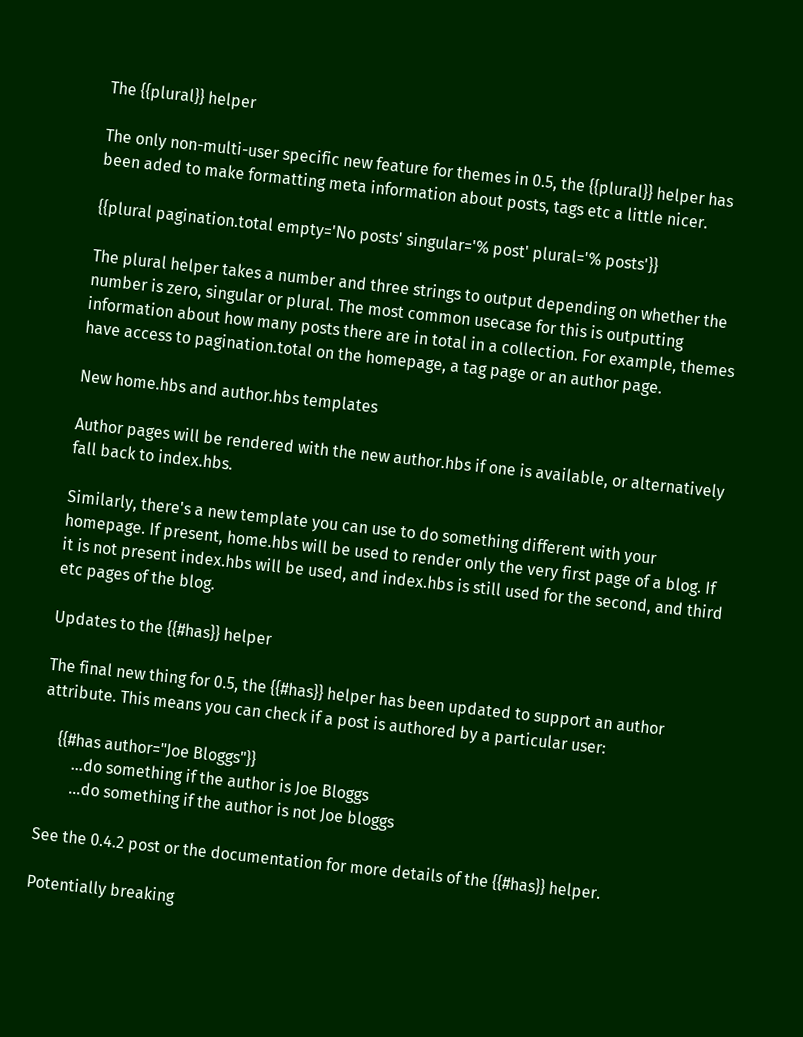The {{plural}} helper

The only non-multi-user specific new feature for themes in 0.5, the {{plural}} helper has been aded to make formatting meta information about posts, tags etc a little nicer.

{{plural pagination.total empty='No posts' singular='% post' plural='% posts'}}

The plural helper takes a number and three strings to output depending on whether the number is zero, singular or plural. The most common usecase for this is outputting information about how many posts there are in total in a collection. For example, themes have access to pagination.total on the homepage, a tag page or an author page.

New home.hbs and author.hbs templates

Author pages will be rendered with the new author.hbs if one is available, or alternatively fall back to index.hbs.

Similarly, there's a new template you can use to do something different with your homepage. If present, home.hbs will be used to render only the very first page of a blog. If it is not present index.hbs will be used, and index.hbs is still used for the second, and third etc pages of the blog.

Updates to the {{#has}} helper

The final new thing for 0.5, the {{#has}} helper has been updated to support an author attribute. This means you can check if a post is authored by a particular user:

    {{#has author="Joe Bloggs"}}
        ...do something if the author is Joe Bloggs
        ...do something if the author is not Joe bloggs

See the 0.4.2 post or the documentation for more details of the {{#has}} helper.

Potentially breaking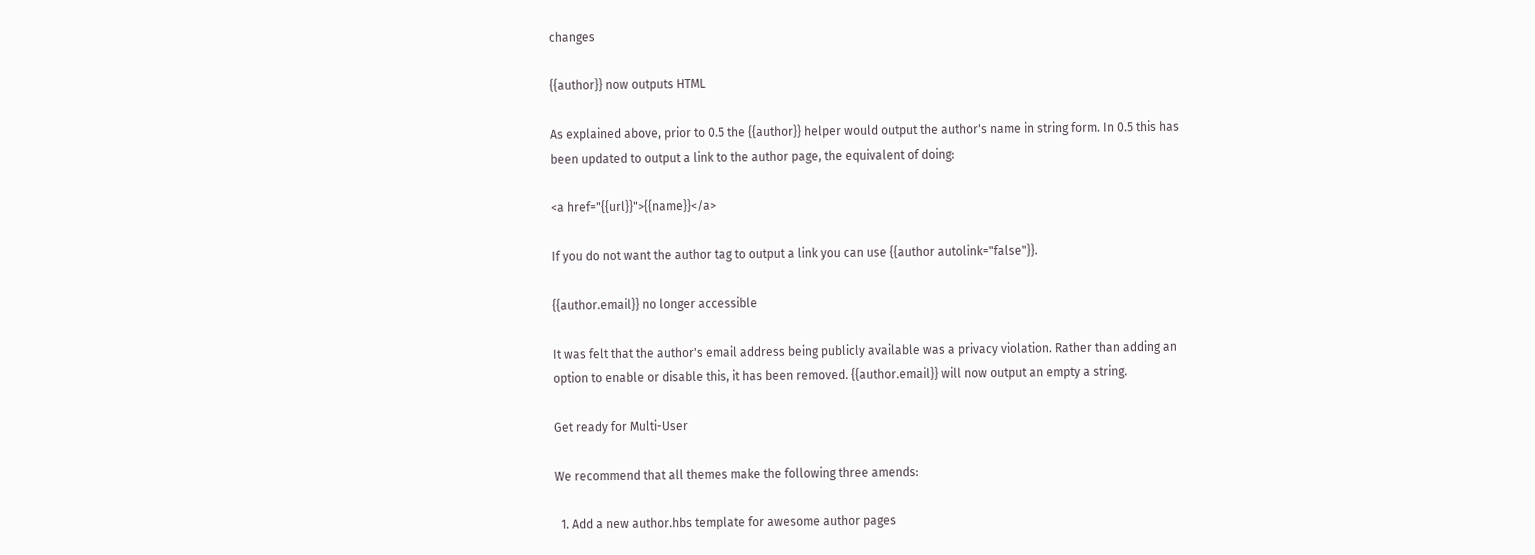changes

{{author}} now outputs HTML

As explained above, prior to 0.5 the {{author}} helper would output the author's name in string form. In 0.5 this has been updated to output a link to the author page, the equivalent of doing:

<a href="{{url}}">{{name}}</a>

If you do not want the author tag to output a link you can use {{author autolink="false"}}.

{{author.email}} no longer accessible

It was felt that the author's email address being publicly available was a privacy violation. Rather than adding an option to enable or disable this, it has been removed. {{author.email}} will now output an empty a string.

Get ready for Multi-User

We recommend that all themes make the following three amends:

  1. Add a new author.hbs template for awesome author pages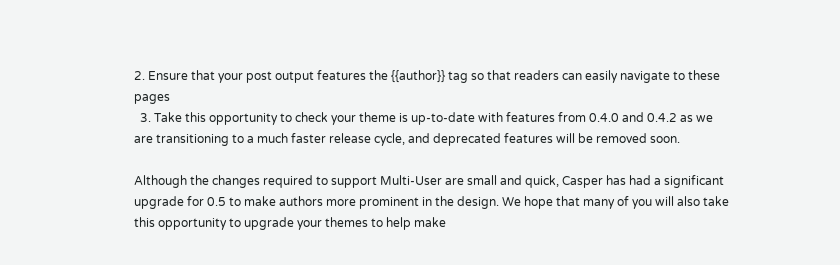2. Ensure that your post output features the {{author}} tag so that readers can easily navigate to these pages
  3. Take this opportunity to check your theme is up-to-date with features from 0.4.0 and 0.4.2 as we are transitioning to a much faster release cycle, and deprecated features will be removed soon.

Although the changes required to support Multi-User are small and quick, Casper has had a significant upgrade for 0.5 to make authors more prominent in the design. We hope that many of you will also take this opportunity to upgrade your themes to help make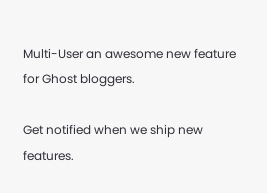Multi-User an awesome new feature for Ghost bloggers.

Get notified when we ship new features.